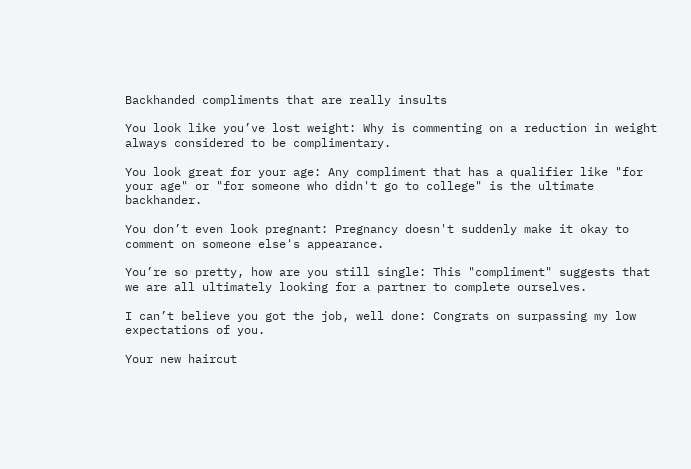Backhanded compliments that are really insults

You look like you’ve lost weight: Why is commenting on a reduction in weight always considered to be complimentary.

You look great for your age: Any compliment that has a qualifier like "for your age" or "for someone who didn't go to college" is the ultimate backhander.

You don’t even look pregnant: Pregnancy doesn't suddenly make it okay to comment on someone else's appearance.

You’re so pretty, how are you still single: This "compliment" suggests that we are all ultimately looking for a partner to complete ourselves.

I can’t believe you got the job, well done: Congrats on surpassing my low expectations of you.

Your new haircut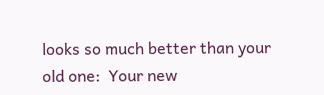looks so much better than your old one:  Your new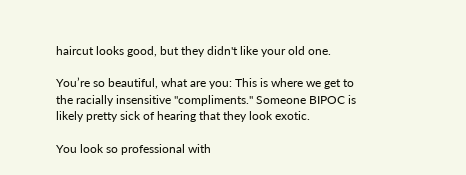haircut looks good, but they didn't like your old one.

You’re so beautiful, what are you: This is where we get to the racially insensitive "compliments." Someone BIPOC is likely pretty sick of hearing that they look exotic.

You look so professional with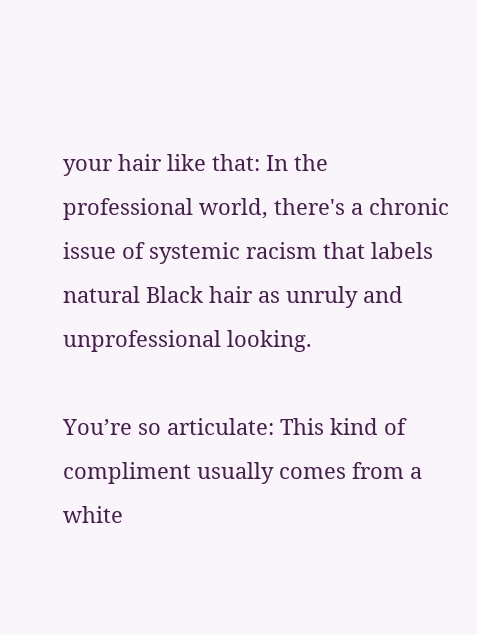your hair like that: In the professional world, there's a chronic issue of systemic racism that labels natural Black hair as unruly and unprofessional looking.

You’re so articulate: This kind of compliment usually comes from a white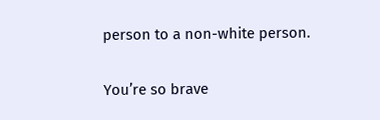person to a non-white person.

You’re so brave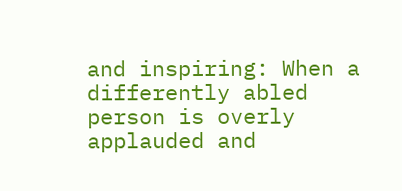and inspiring: When a differently abled person is overly applauded and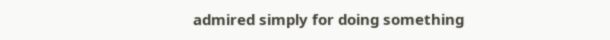admired simply for doing something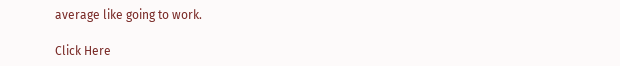average like going to work.

Click Here